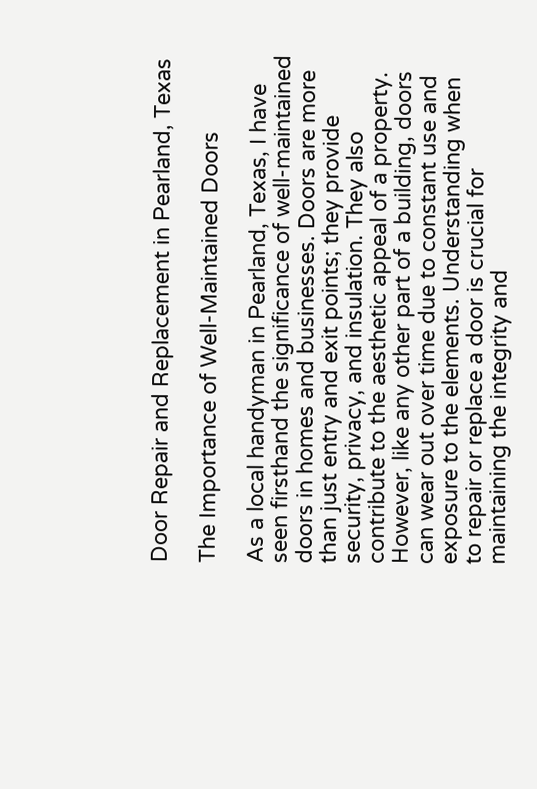Door Repair and Replacement in Pearland, Texas

The Importance of Well-Maintained Doors

As a local handyman in Pearland, Texas, I have seen firsthand the significance of well-maintained doors in homes and businesses. Doors are more than just entry and exit points; they provide security, privacy, and insulation. They also contribute to the aesthetic appeal of a property. However, like any other part of a building, doors can wear out over time due to constant use and exposure to the elements. Understanding when to repair or replace a door is crucial for maintaining the integrity and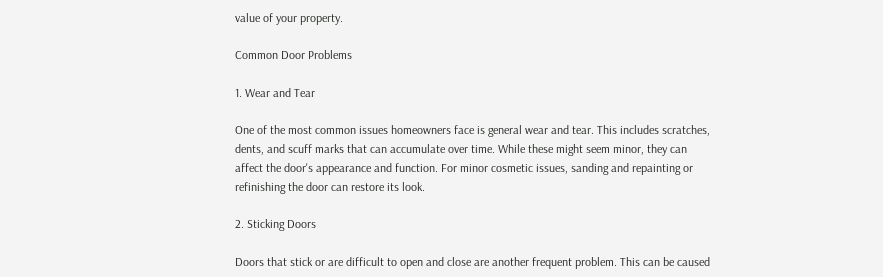value of your property.

Common Door Problems

1. Wear and Tear

One of the most common issues homeowners face is general wear and tear. This includes scratches, dents, and scuff marks that can accumulate over time. While these might seem minor, they can affect the door's appearance and function. For minor cosmetic issues, sanding and repainting or refinishing the door can restore its look.

2. Sticking Doors

Doors that stick or are difficult to open and close are another frequent problem. This can be caused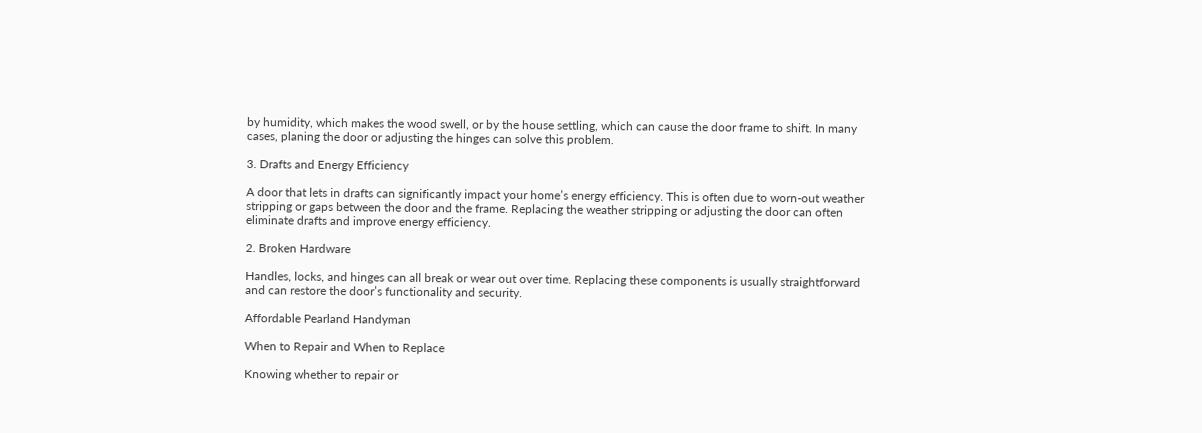by humidity, which makes the wood swell, or by the house settling, which can cause the door frame to shift. In many cases, planing the door or adjusting the hinges can solve this problem.

3. Drafts and Energy Efficiency

A door that lets in drafts can significantly impact your home’s energy efficiency. This is often due to worn-out weather stripping or gaps between the door and the frame. Replacing the weather stripping or adjusting the door can often eliminate drafts and improve energy efficiency.

2. Broken Hardware

Handles, locks, and hinges can all break or wear out over time. Replacing these components is usually straightforward and can restore the door’s functionality and security.

Affordable Pearland Handyman

When to Repair and When to Replace

Knowing whether to repair or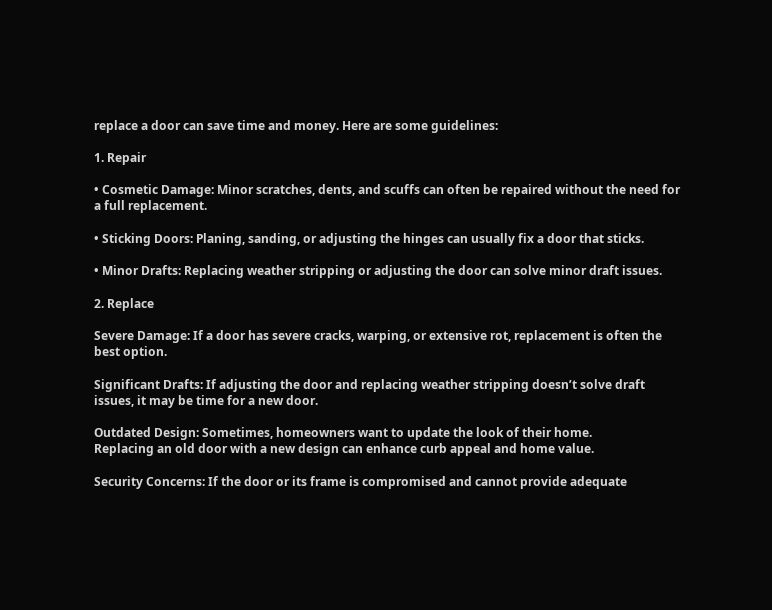replace a door can save time and money. Here are some guidelines:

1. Repair

• Cosmetic Damage: Minor scratches, dents, and scuffs can often be repaired without the need for a full replacement.

• Sticking Doors: Planing, sanding, or adjusting the hinges can usually fix a door that sticks.

• Minor Drafts: Replacing weather stripping or adjusting the door can solve minor draft issues.

2. Replace

Severe Damage: If a door has severe cracks, warping, or extensive rot, replacement is often the best option.

Significant Drafts: If adjusting the door and replacing weather stripping doesn’t solve draft issues, it may be time for a new door.

Outdated Design: Sometimes, homeowners want to update the look of their home.
Replacing an old door with a new design can enhance curb appeal and home value.

Security Concerns: If the door or its frame is compromised and cannot provide adequate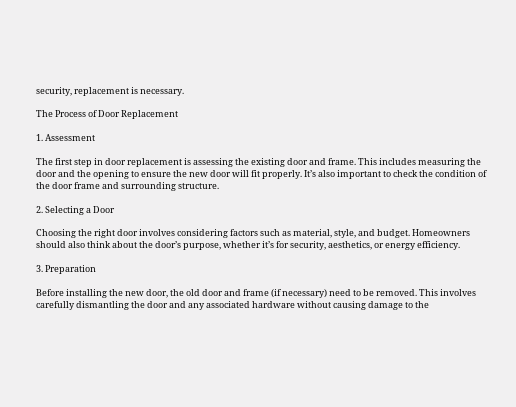security, replacement is necessary.

The Process of Door Replacement

1. Assessment

The first step in door replacement is assessing the existing door and frame. This includes measuring the door and the opening to ensure the new door will fit properly. It’s also important to check the condition of the door frame and surrounding structure.

2. Selecting a Door

Choosing the right door involves considering factors such as material, style, and budget. Homeowners should also think about the door’s purpose, whether it’s for security, aesthetics, or energy efficiency.

3. Preparation

Before installing the new door, the old door and frame (if necessary) need to be removed. This involves carefully dismantling the door and any associated hardware without causing damage to the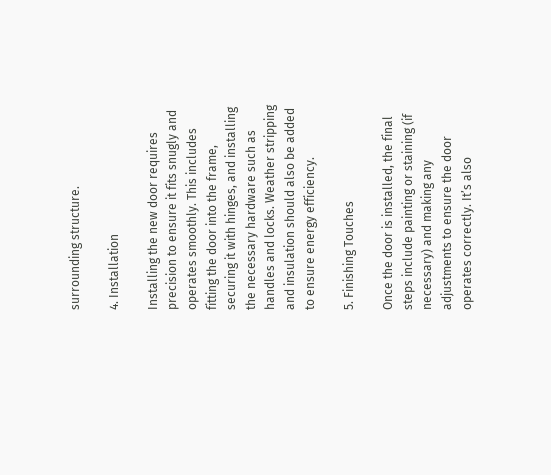surrounding structure.

4. Installation

Installing the new door requires precision to ensure it fits snugly and operates smoothly. This includes fitting the door into the frame, securing it with hinges, and installing the necessary hardware such as handles and locks. Weather stripping and insulation should also be added to ensure energy efficiency.

5. Finishing Touches

Once the door is installed, the final steps include painting or staining (if necessary) and making any adjustments to ensure the door operates correctly. It’s also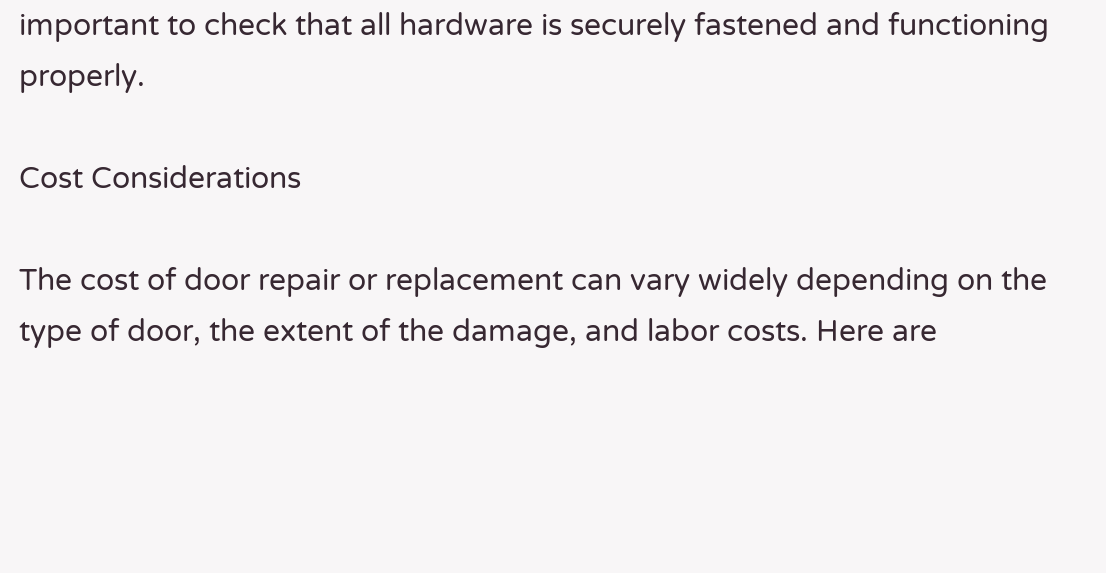important to check that all hardware is securely fastened and functioning properly.

Cost Considerations

The cost of door repair or replacement can vary widely depending on the type of door, the extent of the damage, and labor costs. Here are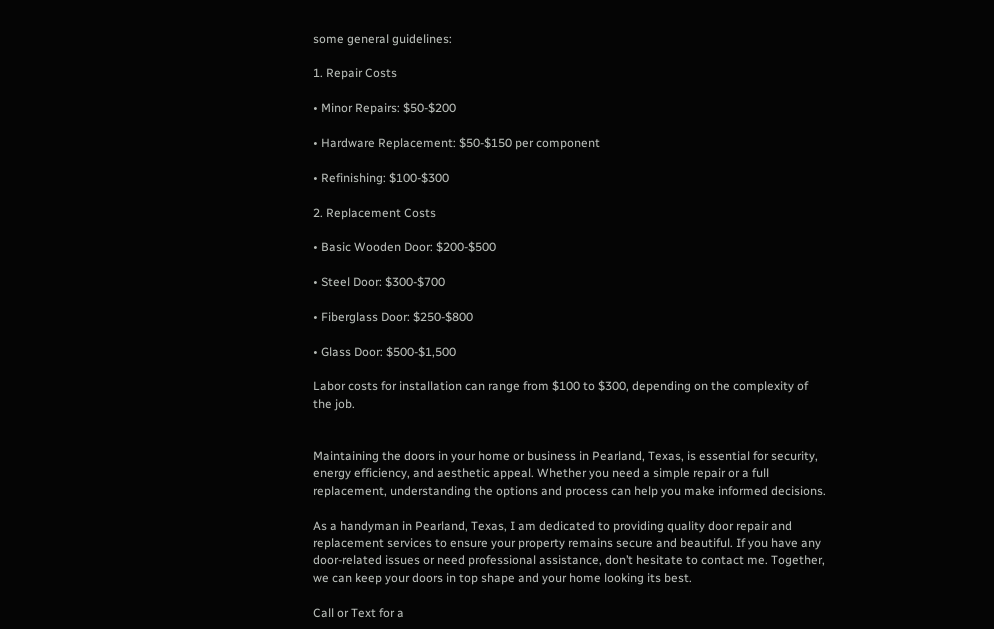some general guidelines:

1. Repair Costs

• Minor Repairs: $50-$200

• Hardware Replacement: $50-$150 per component

• Refinishing: $100-$300

2. Replacement Costs

• Basic Wooden Door: $200-$500

• Steel Door: $300-$700

• Fiberglass Door: $250-$800

• Glass Door: $500-$1,500

Labor costs for installation can range from $100 to $300, depending on the complexity of the job.


Maintaining the doors in your home or business in Pearland, Texas, is essential for security, energy efficiency, and aesthetic appeal. Whether you need a simple repair or a full replacement, understanding the options and process can help you make informed decisions.

As a handyman in Pearland, Texas, I am dedicated to providing quality door repair and replacement services to ensure your property remains secure and beautiful. If you have any door-related issues or need professional assistance, don’t hesitate to contact me. Together, we can keep your doors in top shape and your home looking its best.

Call or Text for a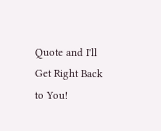Quote and I'll Get Right Back to You!